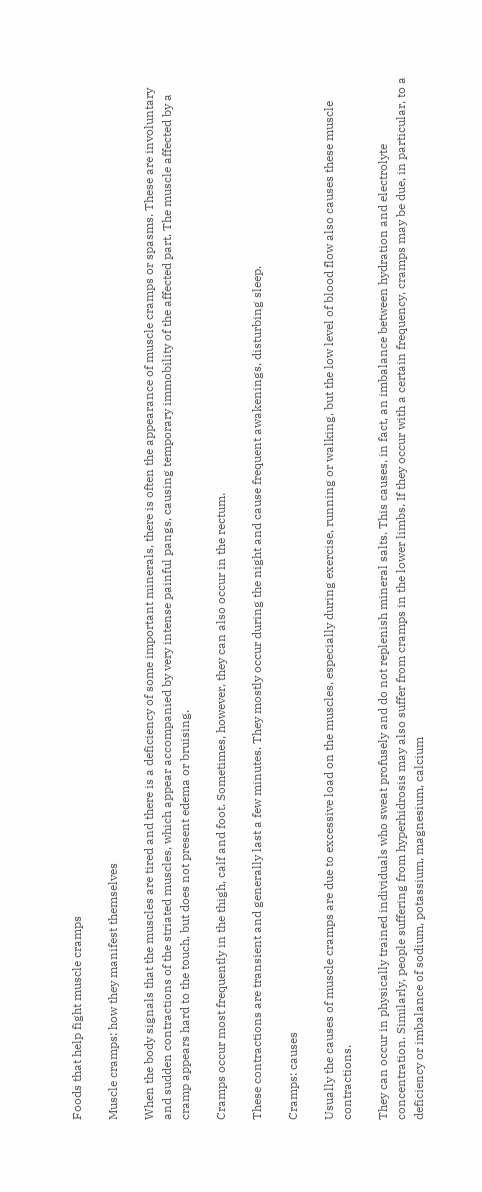Foods that help fight muscle cramps

Muscle cramps: how they manifest themselves

When the body signals that the muscles are tired and there is a deficiency of some important minerals, there is often the appearance of muscle cramps or spasms. These are involuntary and sudden contractions of the striated muscles, which appear accompanied by very intense painful pangs, causing temporary immobility of the affected part. The muscle affected by a cramp appears hard to the touch, but does not present edema or bruising.

Cramps occur most frequently in the thigh, calf and foot. Sometimes, however, they can also occur in the rectum.

These contractions are transient and generally last a few minutes. They mostly occur during the night and cause frequent awakenings, disturbing sleep.

Cramps: causes

Usually the causes of muscle cramps are due to excessive load on the muscles, especially during exercise, running or walking, but the low level of blood flow also causes these muscle contractions.

They can occur in physically trained individuals who sweat profusely and do not replenish mineral salts. This causes, in fact, an imbalance between hydration and electrolyte concentration. Similarly, people suffering from hyperhidrosis may also suffer from cramps in the lower limbs. If they occur with a certain frequency, cramps may be due, in particular, to a deficiency or imbalance of sodium, potassium, magnesium, calcium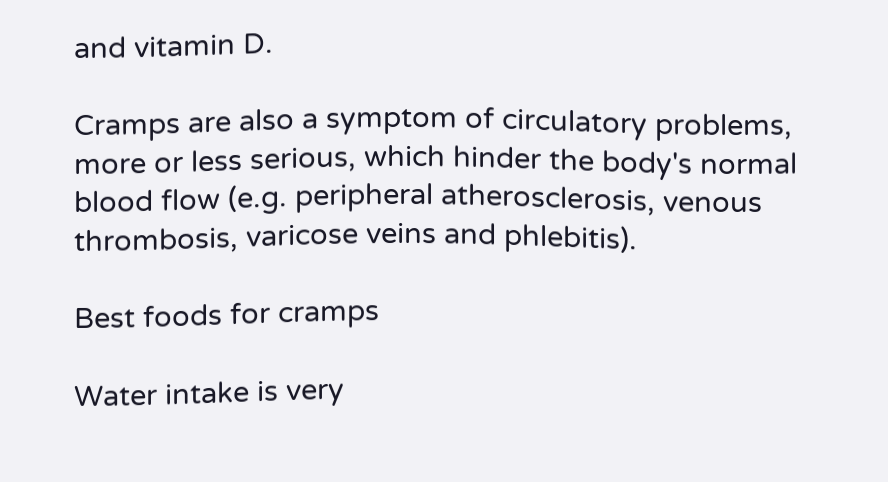and vitamin D.

Cramps are also a symptom of circulatory problems, more or less serious, which hinder the body's normal blood flow (e.g. peripheral atherosclerosis, venous thrombosis, varicose veins and phlebitis).

Best foods for cramps

Water intake is very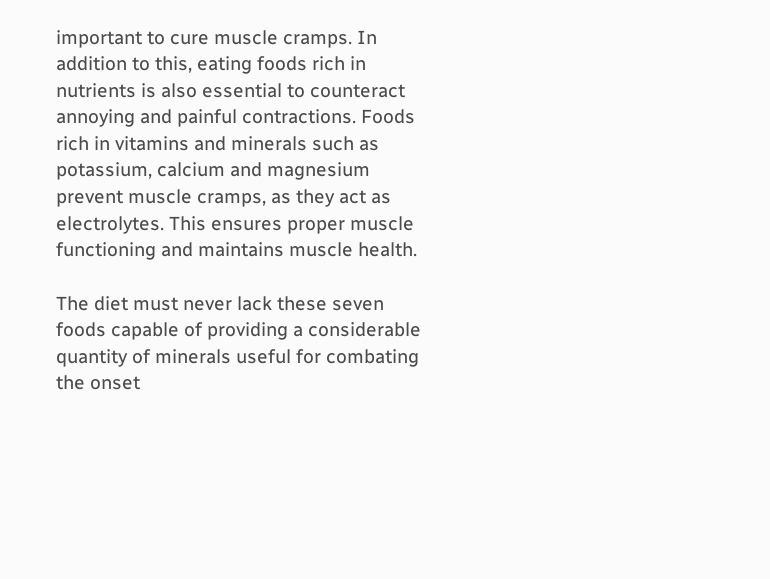important to cure muscle cramps. In addition to this, eating foods rich in nutrients is also essential to counteract annoying and painful contractions. Foods rich in vitamins and minerals such as potassium, calcium and magnesium prevent muscle cramps, as they act as electrolytes. This ensures proper muscle functioning and maintains muscle health.

The diet must never lack these seven foods capable of providing a considerable quantity of minerals useful for combating the onset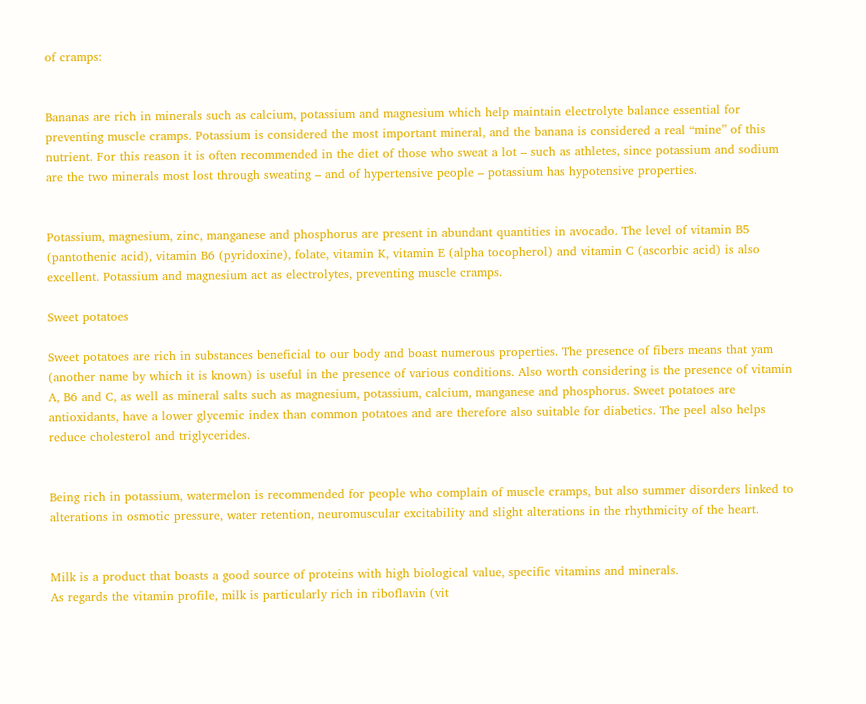of cramps:


Bananas are rich in minerals such as calcium, potassium and magnesium which help maintain electrolyte balance essential for preventing muscle cramps. Potassium is considered the most important mineral, and the banana is considered a real “mine” of this nutrient. For this reason it is often recommended in the diet of those who sweat a lot – such as athletes, since potassium and sodium are the two minerals most lost through sweating – and of hypertensive people – potassium has hypotensive properties.


Potassium, magnesium, zinc, manganese and phosphorus are present in abundant quantities in avocado. The level of vitamin B5 (pantothenic acid), vitamin B6 (pyridoxine), folate, vitamin K, vitamin E (alpha tocopherol) and vitamin C (ascorbic acid) is also excellent. Potassium and magnesium act as electrolytes, preventing muscle cramps.

Sweet potatoes

Sweet potatoes are rich in substances beneficial to our body and boast numerous properties. The presence of fibers means that yam (another name by which it is known) is useful in the presence of various conditions. Also worth considering is the presence of vitamin A, B6 and C, as well as mineral salts such as magnesium, potassium, calcium, manganese and phosphorus. Sweet potatoes are antioxidants, have a lower glycemic index than common potatoes and are therefore also suitable for diabetics. The peel also helps reduce cholesterol and triglycerides.


Being rich in potassium, watermelon is recommended for people who complain of muscle cramps, but also summer disorders linked to alterations in osmotic pressure, water retention, neuromuscular excitability and slight alterations in the rhythmicity of the heart.


Milk is a product that boasts a good source of proteins with high biological value, specific vitamins and minerals.
As regards the vitamin profile, milk is particularly rich in riboflavin (vit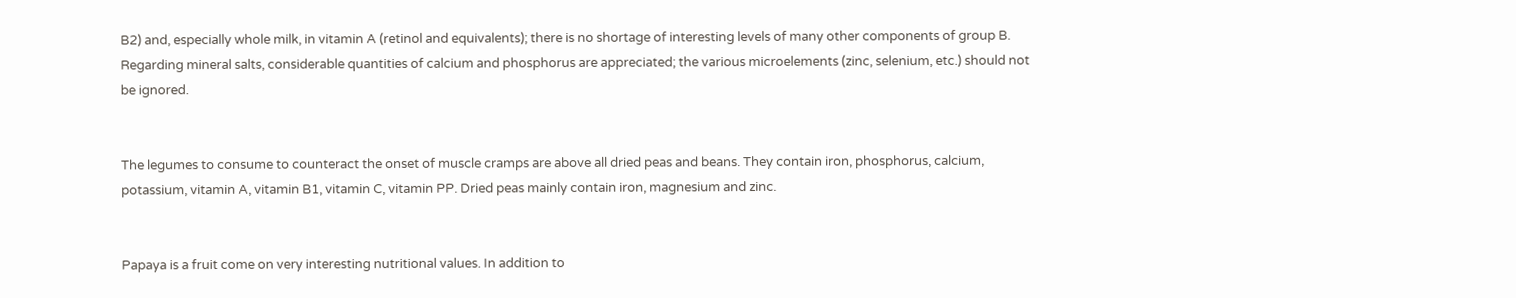B2) and, especially whole milk, in vitamin A (retinol and equivalents); there is no shortage of interesting levels of many other components of group B. Regarding mineral salts, considerable quantities of calcium and phosphorus are appreciated; the various microelements (zinc, selenium, etc.) should not be ignored.


The legumes to consume to counteract the onset of muscle cramps are above all dried peas and beans. They contain iron, phosphorus, calcium, potassium, vitamin A, vitamin B1, vitamin C, vitamin PP. Dried peas mainly contain iron, magnesium and zinc.


Papaya is a fruit come on very interesting nutritional values. In addition to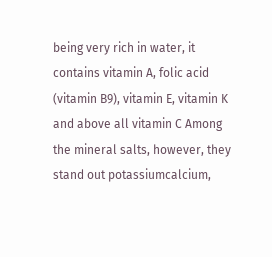being very rich in water, it contains vitamin A, folic acid (vitamin B9), vitamin E, vitamin K and above all vitamin C Among the mineral salts, however, they stand out potassiumcalcium,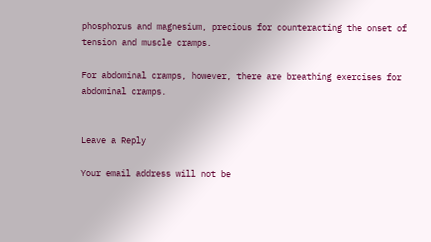phosphorus and magnesium, precious for counteracting the onset of tension and muscle cramps.

For abdominal cramps, however, there are breathing exercises for abdominal cramps.


Leave a Reply

Your email address will not be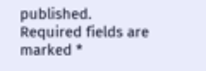published. Required fields are marked *